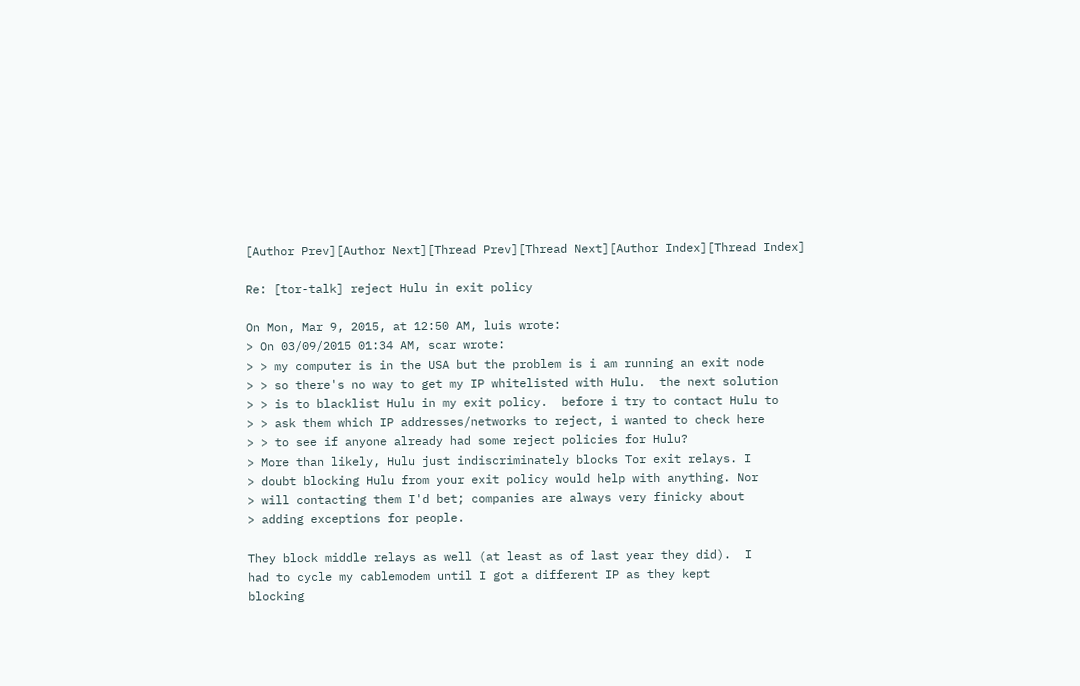[Author Prev][Author Next][Thread Prev][Thread Next][Author Index][Thread Index]

Re: [tor-talk] reject Hulu in exit policy

On Mon, Mar 9, 2015, at 12:50 AM, luis wrote:
> On 03/09/2015 01:34 AM, scar wrote:
> > my computer is in the USA but the problem is i am running an exit node
> > so there's no way to get my IP whitelisted with Hulu.  the next solution
> > is to blacklist Hulu in my exit policy.  before i try to contact Hulu to
> > ask them which IP addresses/networks to reject, i wanted to check here
> > to see if anyone already had some reject policies for Hulu?
> More than likely, Hulu just indiscriminately blocks Tor exit relays. I
> doubt blocking Hulu from your exit policy would help with anything. Nor
> will contacting them I'd bet; companies are always very finicky about
> adding exceptions for people.

They block middle relays as well (at least as of last year they did).  I
had to cycle my cablemodem until I got a different IP as they kept
blocking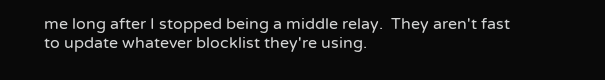me long after I stopped being a middle relay.  They aren't fast
to update whatever blocklist they're using.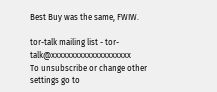Best Buy was the same, FWIW.

tor-talk mailing list - tor-talk@xxxxxxxxxxxxxxxxxxxx
To unsubscribe or change other settings go to